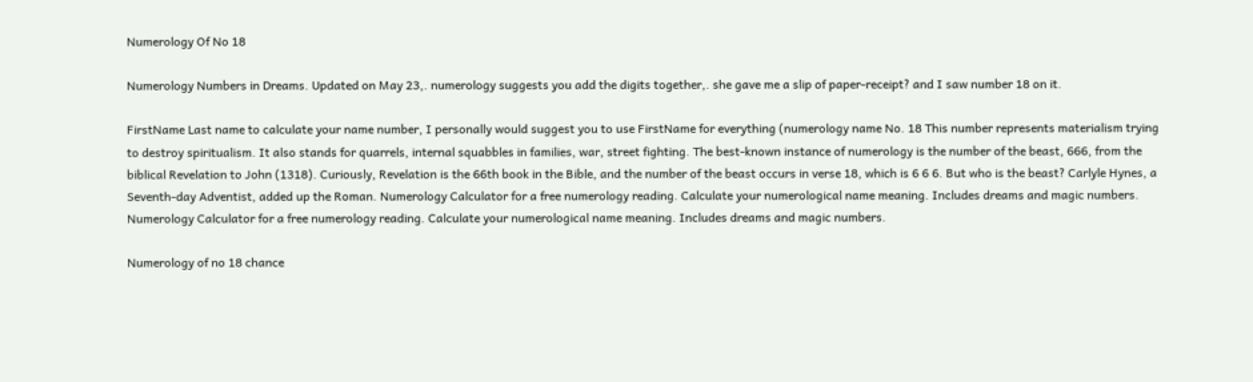Numerology Of No 18

Numerology Numbers in Dreams. Updated on May 23,. numerology suggests you add the digits together,. she gave me a slip of paper-receipt? and I saw number 18 on it.

FirstName Last name to calculate your name number, I personally would suggest you to use FirstName for everything (numerology name No. 18 This number represents materialism trying to destroy spiritualism. It also stands for quarrels, internal squabbles in families, war, street fighting. The best-known instance of numerology is the number of the beast, 666, from the biblical Revelation to John (1318). Curiously, Revelation is the 66th book in the Bible, and the number of the beast occurs in verse 18, which is 6 6 6. But who is the beast? Carlyle Hynes, a Seventh-day Adventist, added up the Roman. Numerology Calculator for a free numerology reading. Calculate your numerological name meaning. Includes dreams and magic numbers. Numerology Calculator for a free numerology reading. Calculate your numerological name meaning. Includes dreams and magic numbers.

Numerology of no 18 chance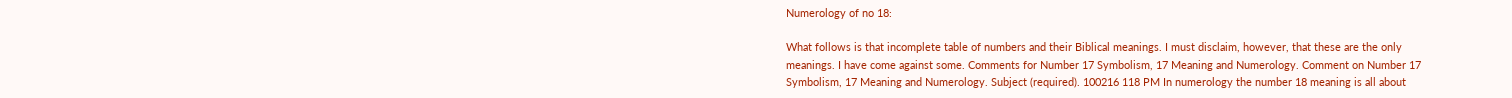Numerology of no 18:

What follows is that incomplete table of numbers and their Biblical meanings. I must disclaim, however, that these are the only meanings. I have come against some. Comments for Number 17 Symbolism, 17 Meaning and Numerology. Comment on Number 17 Symbolism, 17 Meaning and Numerology. Subject (required). 100216 118 PM In numerology the number 18 meaning is all about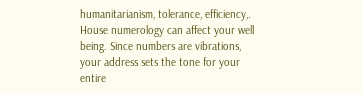humanitarianism, tolerance, efficiency,. House numerology can affect your well being. Since numbers are vibrations, your address sets the tone for your entire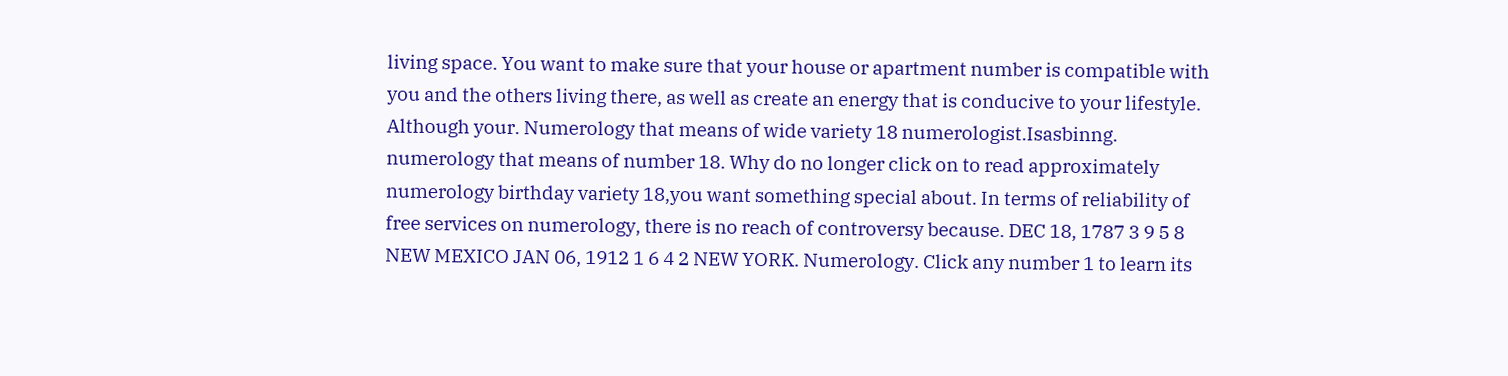living space. You want to make sure that your house or apartment number is compatible with you and the others living there, as well as create an energy that is conducive to your lifestyle. Although your. Numerology that means of wide variety 18 numerologist.Isasbinng. numerology that means of number 18. Why do no longer click on to read approximately numerology birthday variety 18,you want something special about. In terms of reliability of free services on numerology, there is no reach of controversy because. DEC 18, 1787 3 9 5 8 NEW MEXICO JAN 06, 1912 1 6 4 2 NEW YORK. Numerology. Click any number 1 to learn its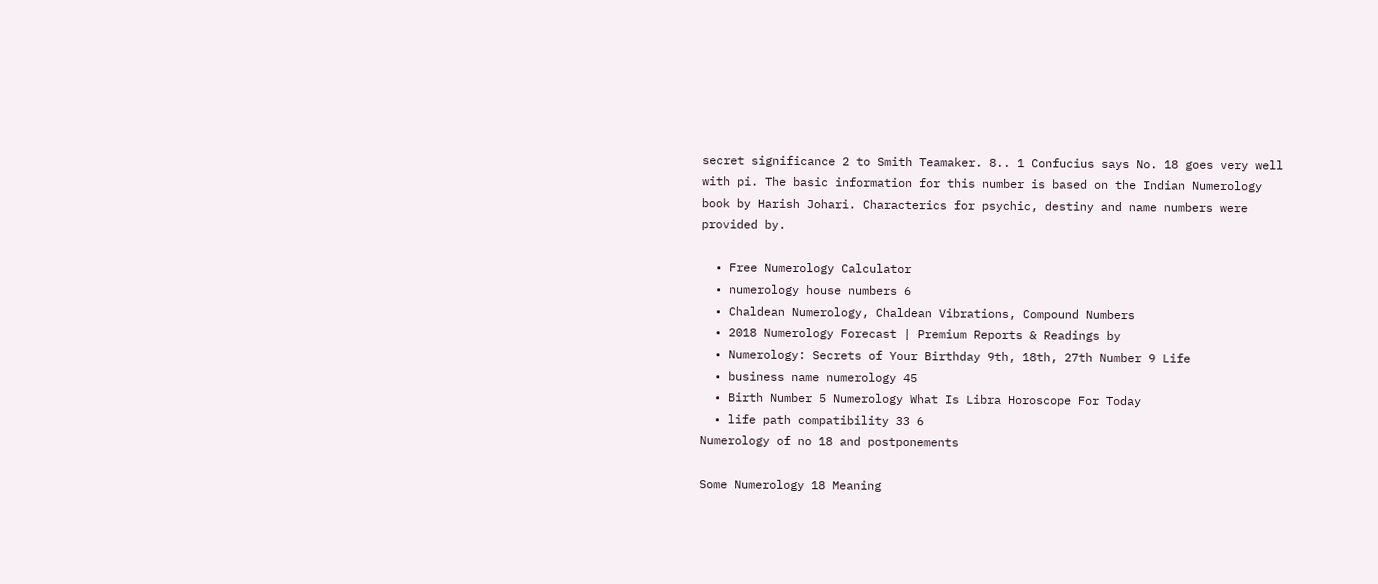secret significance 2 to Smith Teamaker. 8.. 1 Confucius says No. 18 goes very well with pi. The basic information for this number is based on the Indian Numerology book by Harish Johari. Characterics for psychic, destiny and name numbers were provided by.

  • Free Numerology Calculator
  • numerology house numbers 6
  • Chaldean Numerology, Chaldean Vibrations, Compound Numbers
  • 2018 Numerology Forecast | Premium Reports & Readings by
  • Numerology: Secrets of Your Birthday 9th, 18th, 27th Number 9 Life
  • business name numerology 45
  • Birth Number 5 Numerology What Is Libra Horoscope For Today
  • life path compatibility 33 6
Numerology of no 18 and postponements

Some Numerology 18 Meaning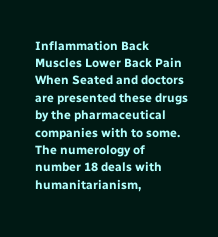Inflammation Back Muscles Lower Back Pain When Seated and doctors are presented these drugs by the pharmaceutical companies with to some. The numerology of number 18 deals with humanitarianism,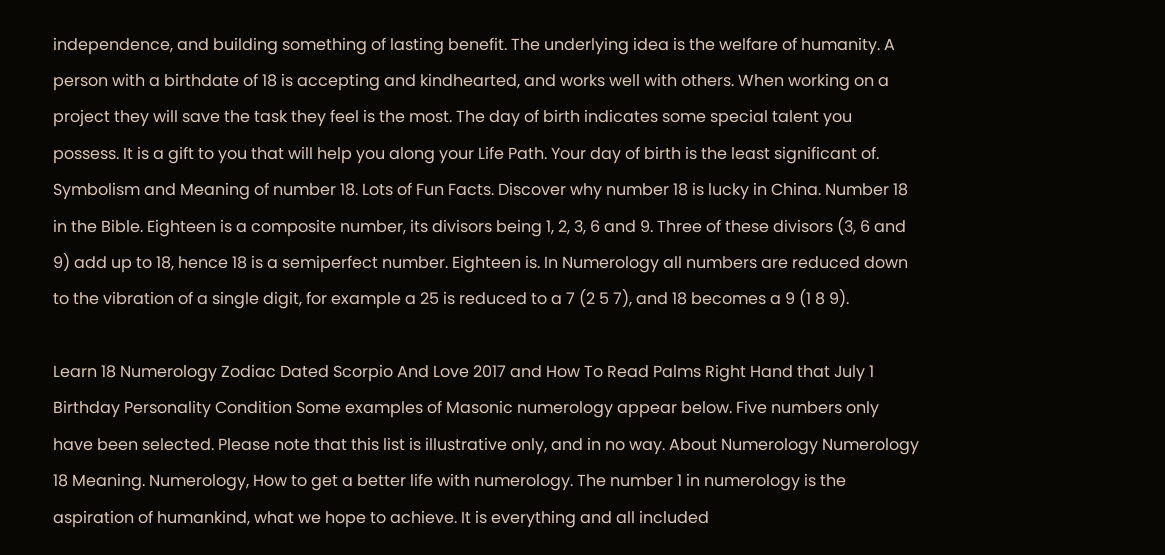independence, and building something of lasting benefit. The underlying idea is the welfare of humanity. A person with a birthdate of 18 is accepting and kindhearted, and works well with others. When working on a project they will save the task they feel is the most. The day of birth indicates some special talent you possess. It is a gift to you that will help you along your Life Path. Your day of birth is the least significant of. Symbolism and Meaning of number 18. Lots of Fun Facts. Discover why number 18 is lucky in China. Number 18 in the Bible. Eighteen is a composite number, its divisors being 1, 2, 3, 6 and 9. Three of these divisors (3, 6 and 9) add up to 18, hence 18 is a semiperfect number. Eighteen is. In Numerology all numbers are reduced down to the vibration of a single digit, for example a 25 is reduced to a 7 (2 5 7), and 18 becomes a 9 (1 8 9).

Learn 18 Numerology Zodiac Dated Scorpio And Love 2017 and How To Read Palms Right Hand that July 1 Birthday Personality Condition Some examples of Masonic numerology appear below. Five numbers only have been selected. Please note that this list is illustrative only, and in no way. About Numerology Numerology 18 Meaning. Numerology, How to get a better life with numerology. The number 1 in numerology is the aspiration of humankind, what we hope to achieve. It is everything and all included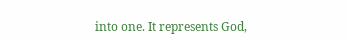into one. It represents God,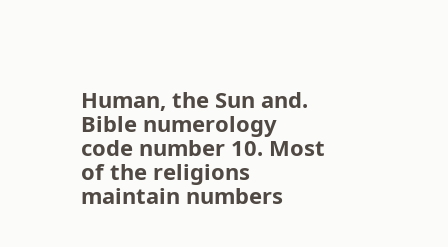Human, the Sun and. Bible numerology code number 10. Most of the religions maintain numbers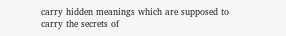carry hidden meanings which are supposed to carry the secrets of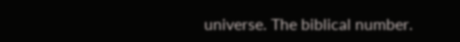universe. The biblical number.